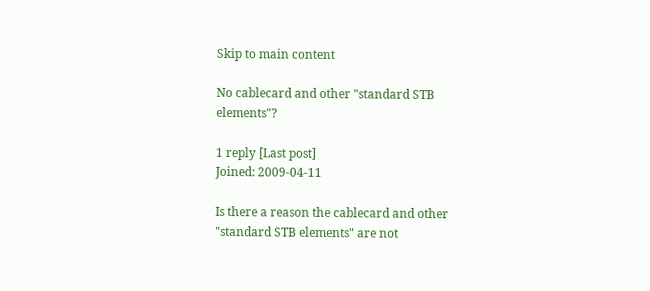Skip to main content

No cablecard and other "standard STB elements"?

1 reply [Last post]
Joined: 2009-04-11

Is there a reason the cablecard and other "standard STB elements" are not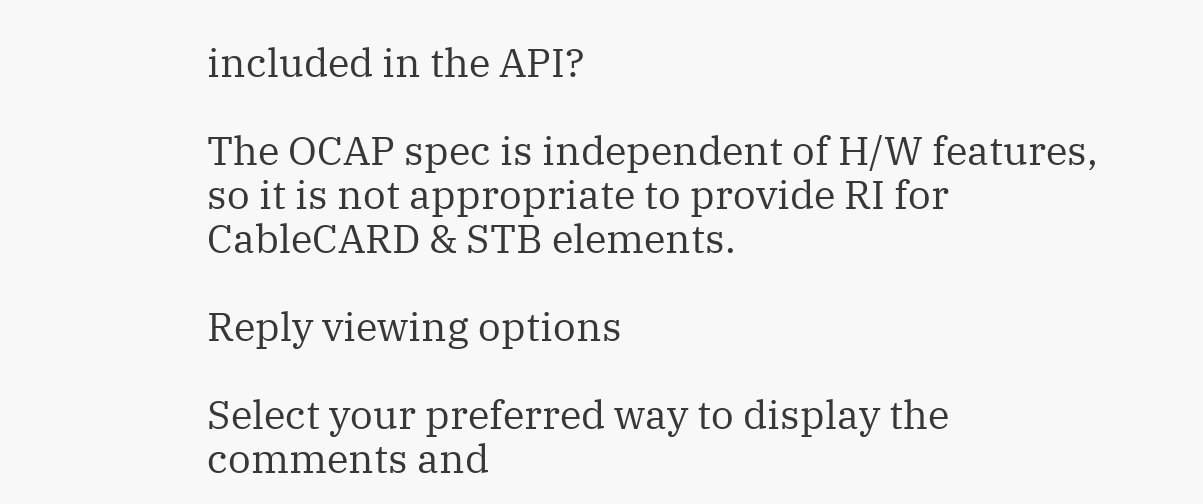included in the API?

The OCAP spec is independent of H/W features, so it is not appropriate to provide RI for CableCARD & STB elements.

Reply viewing options

Select your preferred way to display the comments and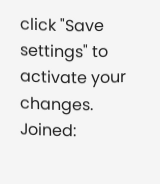click "Save settings" to activate your changes.
Joined: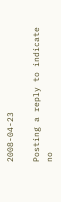2008-04-23

Posting a reply to indicate no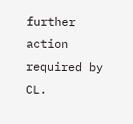further action required by CL.